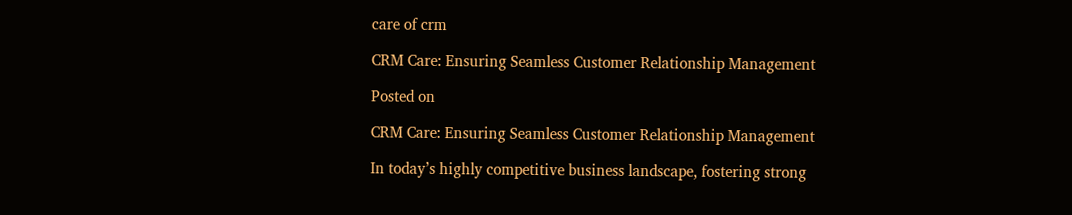care of crm

CRM Care: Ensuring Seamless Customer Relationship Management

Posted on

CRM Care: Ensuring Seamless Customer Relationship Management

In today’s highly competitive business landscape, fostering strong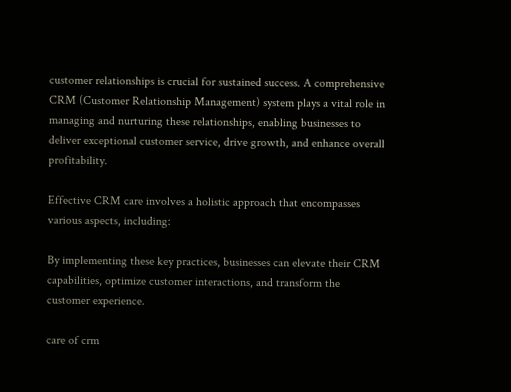customer relationships is crucial for sustained success. A comprehensive CRM (Customer Relationship Management) system plays a vital role in managing and nurturing these relationships, enabling businesses to deliver exceptional customer service, drive growth, and enhance overall profitability.

Effective CRM care involves a holistic approach that encompasses various aspects, including:

By implementing these key practices, businesses can elevate their CRM capabilities, optimize customer interactions, and transform the customer experience.

care of crm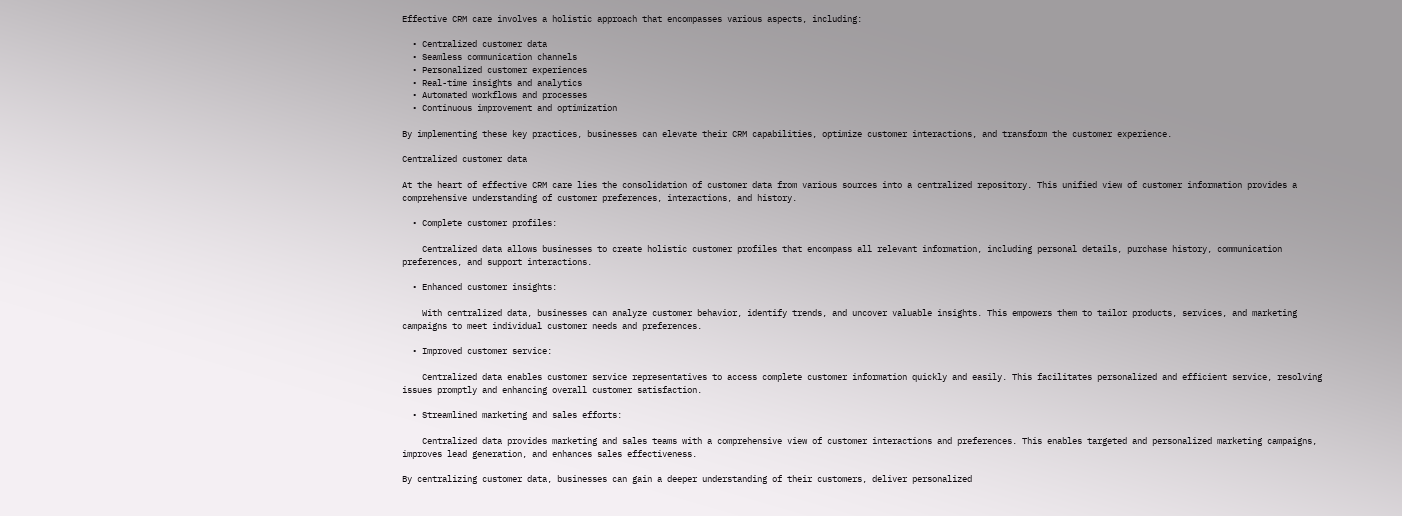Effective CRM care involves a holistic approach that encompasses various aspects, including:

  • Centralized customer data
  • Seamless communication channels
  • Personalized customer experiences
  • Real-time insights and analytics
  • Automated workflows and processes
  • Continuous improvement and optimization

By implementing these key practices, businesses can elevate their CRM capabilities, optimize customer interactions, and transform the customer experience.

Centralized customer data

At the heart of effective CRM care lies the consolidation of customer data from various sources into a centralized repository. This unified view of customer information provides a comprehensive understanding of customer preferences, interactions, and history.

  • Complete customer profiles:

    Centralized data allows businesses to create holistic customer profiles that encompass all relevant information, including personal details, purchase history, communication preferences, and support interactions.

  • Enhanced customer insights:

    With centralized data, businesses can analyze customer behavior, identify trends, and uncover valuable insights. This empowers them to tailor products, services, and marketing campaigns to meet individual customer needs and preferences.

  • Improved customer service:

    Centralized data enables customer service representatives to access complete customer information quickly and easily. This facilitates personalized and efficient service, resolving issues promptly and enhancing overall customer satisfaction.

  • Streamlined marketing and sales efforts:

    Centralized data provides marketing and sales teams with a comprehensive view of customer interactions and preferences. This enables targeted and personalized marketing campaigns, improves lead generation, and enhances sales effectiveness.

By centralizing customer data, businesses can gain a deeper understanding of their customers, deliver personalized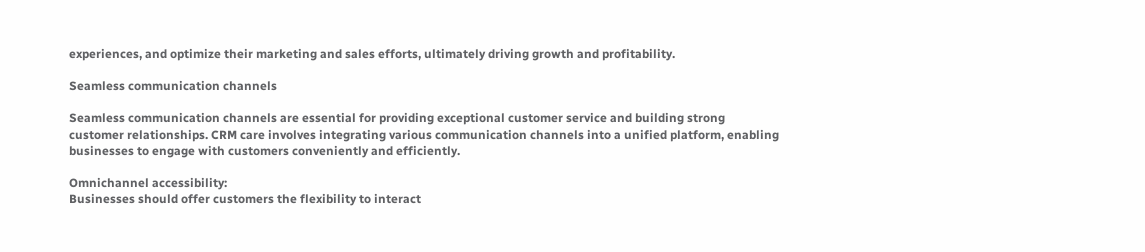experiences, and optimize their marketing and sales efforts, ultimately driving growth and profitability.

Seamless communication channels

Seamless communication channels are essential for providing exceptional customer service and building strong customer relationships. CRM care involves integrating various communication channels into a unified platform, enabling businesses to engage with customers conveniently and efficiently.

Omnichannel accessibility:
Businesses should offer customers the flexibility to interact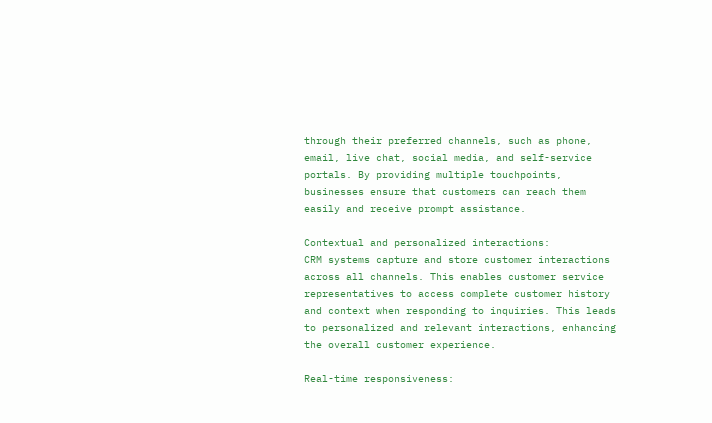through their preferred channels, such as phone, email, live chat, social media, and self-service portals. By providing multiple touchpoints, businesses ensure that customers can reach them easily and receive prompt assistance.

Contextual and personalized interactions:
CRM systems capture and store customer interactions across all channels. This enables customer service representatives to access complete customer history and context when responding to inquiries. This leads to personalized and relevant interactions, enhancing the overall customer experience.

Real-time responsiveness: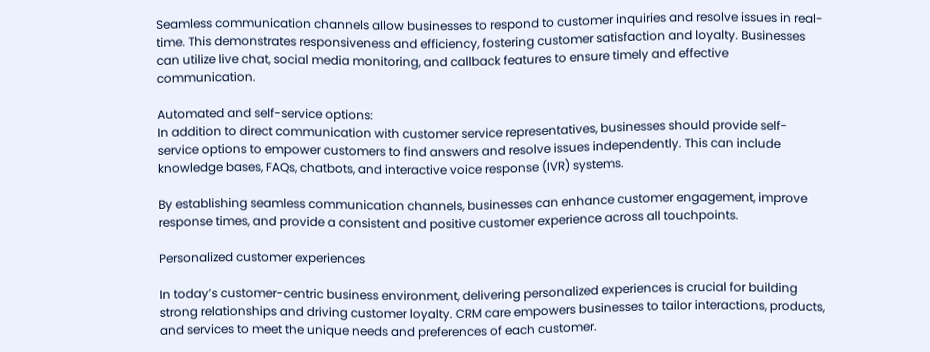Seamless communication channels allow businesses to respond to customer inquiries and resolve issues in real-time. This demonstrates responsiveness and efficiency, fostering customer satisfaction and loyalty. Businesses can utilize live chat, social media monitoring, and callback features to ensure timely and effective communication.

Automated and self-service options:
In addition to direct communication with customer service representatives, businesses should provide self-service options to empower customers to find answers and resolve issues independently. This can include knowledge bases, FAQs, chatbots, and interactive voice response (IVR) systems.

By establishing seamless communication channels, businesses can enhance customer engagement, improve response times, and provide a consistent and positive customer experience across all touchpoints.

Personalized customer experiences

In today’s customer-centric business environment, delivering personalized experiences is crucial for building strong relationships and driving customer loyalty. CRM care empowers businesses to tailor interactions, products, and services to meet the unique needs and preferences of each customer.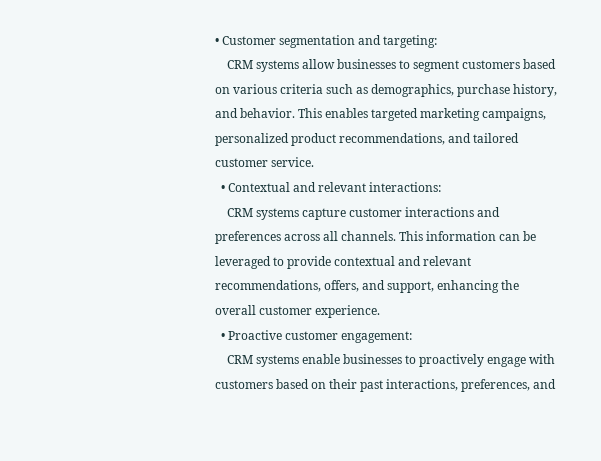• Customer segmentation and targeting:
    CRM systems allow businesses to segment customers based on various criteria such as demographics, purchase history, and behavior. This enables targeted marketing campaigns, personalized product recommendations, and tailored customer service.
  • Contextual and relevant interactions:
    CRM systems capture customer interactions and preferences across all channels. This information can be leveraged to provide contextual and relevant recommendations, offers, and support, enhancing the overall customer experience.
  • Proactive customer engagement:
    CRM systems enable businesses to proactively engage with customers based on their past interactions, preferences, and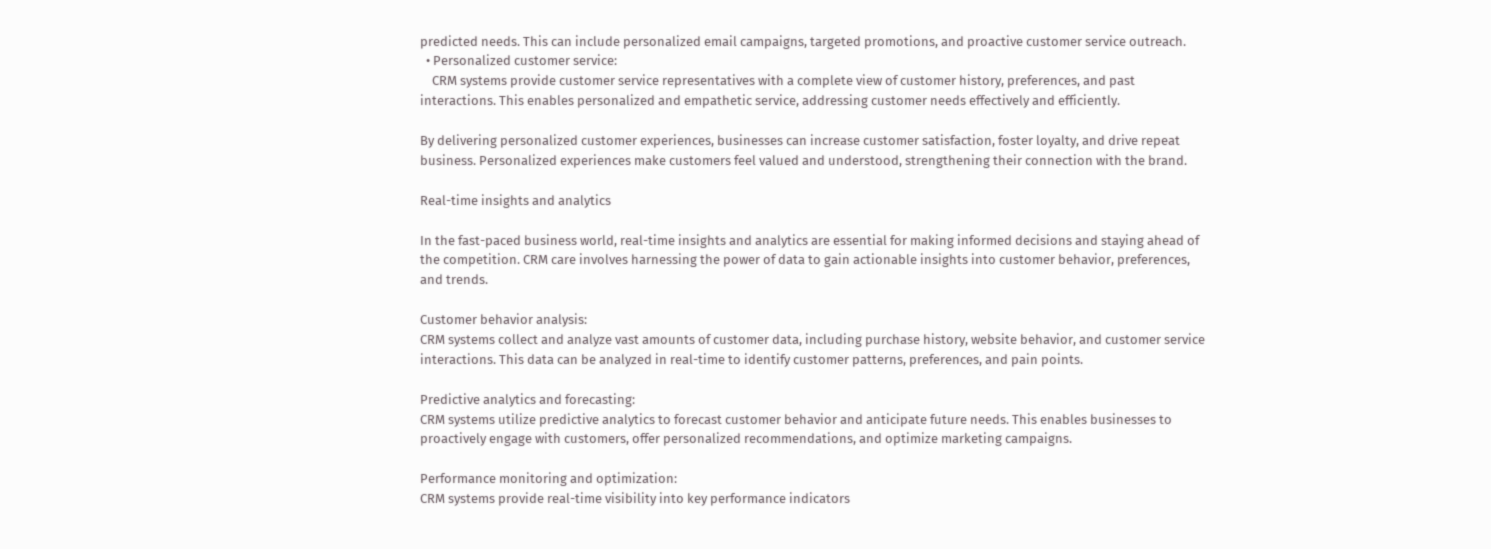predicted needs. This can include personalized email campaigns, targeted promotions, and proactive customer service outreach.
  • Personalized customer service:
    CRM systems provide customer service representatives with a complete view of customer history, preferences, and past interactions. This enables personalized and empathetic service, addressing customer needs effectively and efficiently.

By delivering personalized customer experiences, businesses can increase customer satisfaction, foster loyalty, and drive repeat business. Personalized experiences make customers feel valued and understood, strengthening their connection with the brand.

Real-time insights and analytics

In the fast-paced business world, real-time insights and analytics are essential for making informed decisions and staying ahead of the competition. CRM care involves harnessing the power of data to gain actionable insights into customer behavior, preferences, and trends.

Customer behavior analysis:
CRM systems collect and analyze vast amounts of customer data, including purchase history, website behavior, and customer service interactions. This data can be analyzed in real-time to identify customer patterns, preferences, and pain points.

Predictive analytics and forecasting:
CRM systems utilize predictive analytics to forecast customer behavior and anticipate future needs. This enables businesses to proactively engage with customers, offer personalized recommendations, and optimize marketing campaigns.

Performance monitoring and optimization:
CRM systems provide real-time visibility into key performance indicators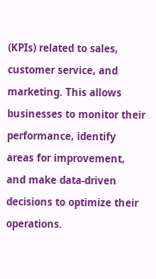(KPIs) related to sales, customer service, and marketing. This allows businesses to monitor their performance, identify areas for improvement, and make data-driven decisions to optimize their operations.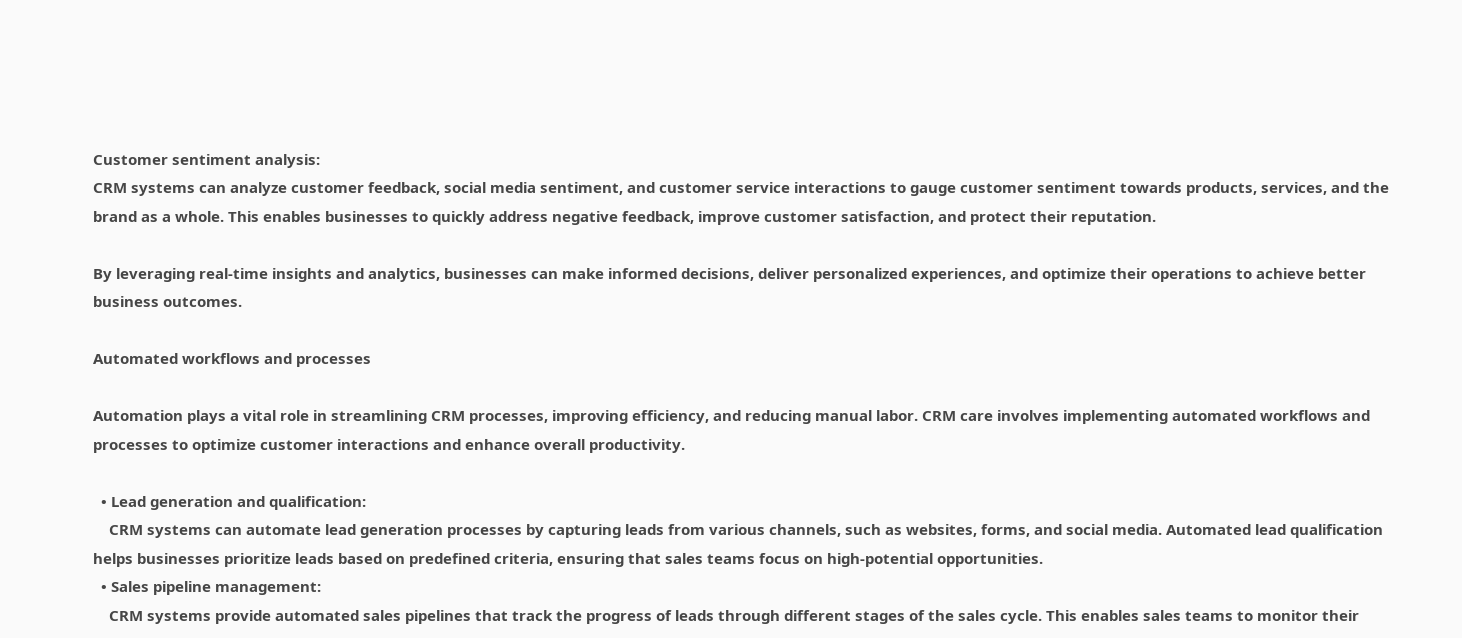Customer sentiment analysis:
CRM systems can analyze customer feedback, social media sentiment, and customer service interactions to gauge customer sentiment towards products, services, and the brand as a whole. This enables businesses to quickly address negative feedback, improve customer satisfaction, and protect their reputation.

By leveraging real-time insights and analytics, businesses can make informed decisions, deliver personalized experiences, and optimize their operations to achieve better business outcomes.

Automated workflows and processes

Automation plays a vital role in streamlining CRM processes, improving efficiency, and reducing manual labor. CRM care involves implementing automated workflows and processes to optimize customer interactions and enhance overall productivity.

  • Lead generation and qualification:
    CRM systems can automate lead generation processes by capturing leads from various channels, such as websites, forms, and social media. Automated lead qualification helps businesses prioritize leads based on predefined criteria, ensuring that sales teams focus on high-potential opportunities.
  • Sales pipeline management:
    CRM systems provide automated sales pipelines that track the progress of leads through different stages of the sales cycle. This enables sales teams to monitor their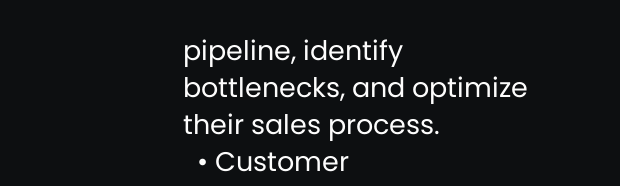pipeline, identify bottlenecks, and optimize their sales process.
  • Customer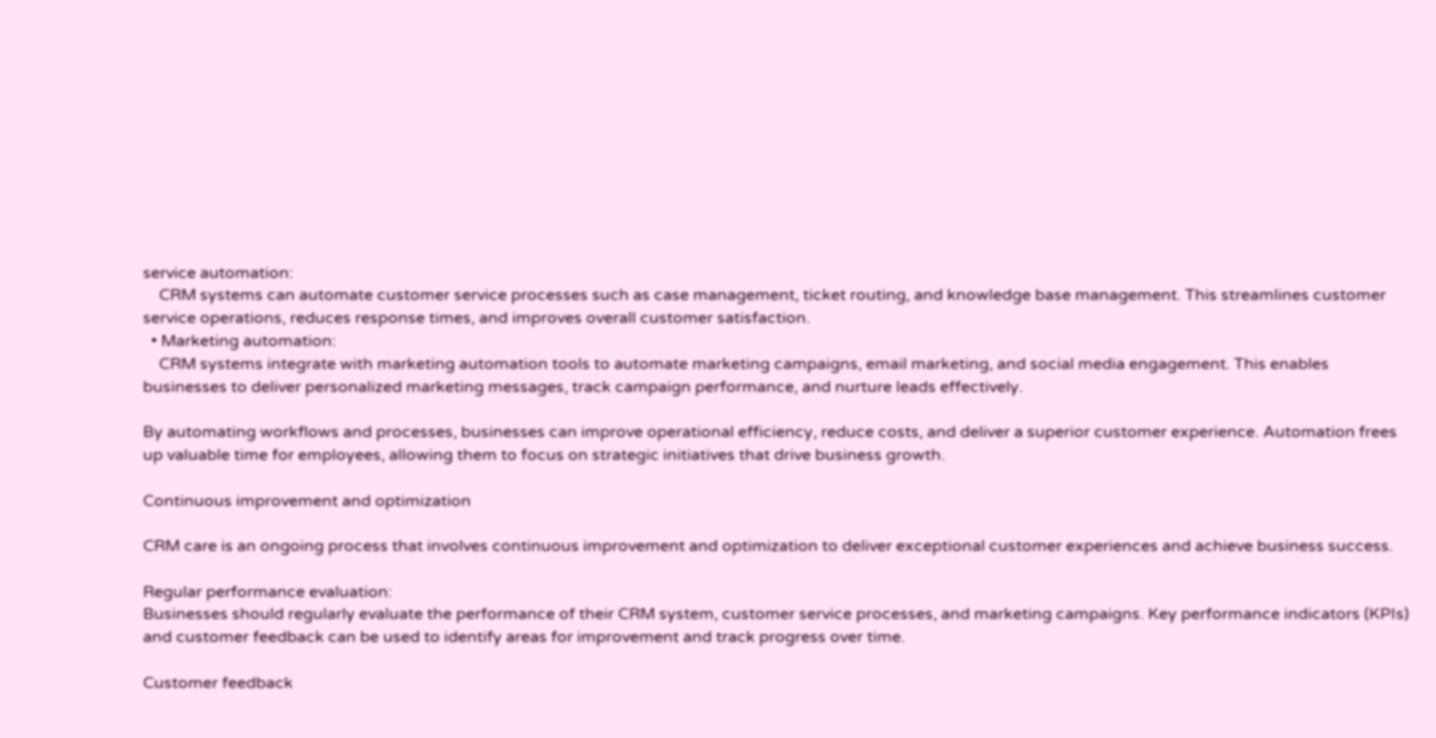service automation:
    CRM systems can automate customer service processes such as case management, ticket routing, and knowledge base management. This streamlines customer service operations, reduces response times, and improves overall customer satisfaction.
  • Marketing automation:
    CRM systems integrate with marketing automation tools to automate marketing campaigns, email marketing, and social media engagement. This enables businesses to deliver personalized marketing messages, track campaign performance, and nurture leads effectively.

By automating workflows and processes, businesses can improve operational efficiency, reduce costs, and deliver a superior customer experience. Automation frees up valuable time for employees, allowing them to focus on strategic initiatives that drive business growth.

Continuous improvement and optimization

CRM care is an ongoing process that involves continuous improvement and optimization to deliver exceptional customer experiences and achieve business success.

Regular performance evaluation:
Businesses should regularly evaluate the performance of their CRM system, customer service processes, and marketing campaigns. Key performance indicators (KPIs) and customer feedback can be used to identify areas for improvement and track progress over time.

Customer feedback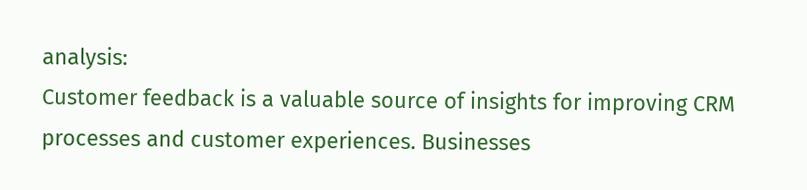analysis:
Customer feedback is a valuable source of insights for improving CRM processes and customer experiences. Businesses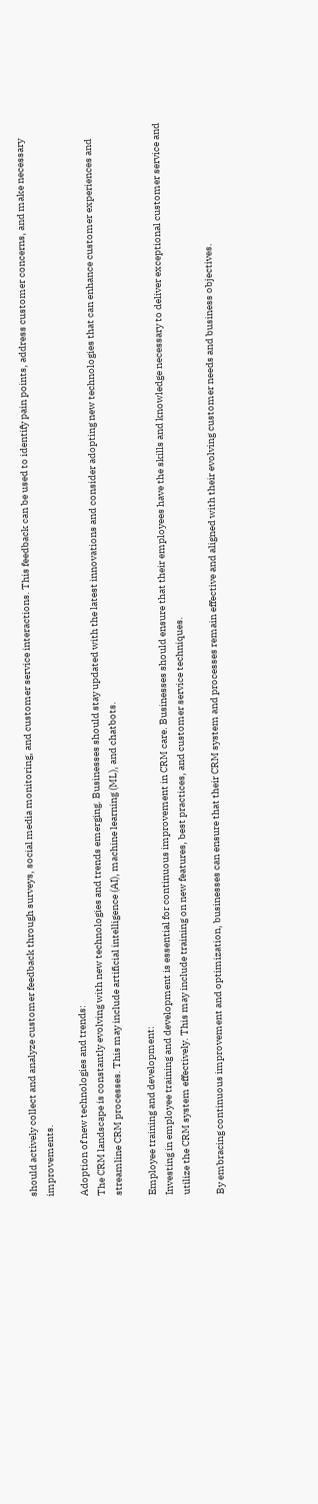should actively collect and analyze customer feedback through surveys, social media monitoring, and customer service interactions. This feedback can be used to identify pain points, address customer concerns, and make necessary improvements.

Adoption of new technologies and trends:
The CRM landscape is constantly evolving with new technologies and trends emerging. Businesses should stay updated with the latest innovations and consider adopting new technologies that can enhance customer experiences and streamline CRM processes. This may include artificial intelligence (AI), machine learning (ML), and chatbots.

Employee training and development:
Investing in employee training and development is essential for continuous improvement in CRM care. Businesses should ensure that their employees have the skills and knowledge necessary to deliver exceptional customer service and utilize the CRM system effectively. This may include training on new features, best practices, and customer service techniques.

By embracing continuous improvement and optimization, businesses can ensure that their CRM system and processes remain effective and aligned with their evolving customer needs and business objectives.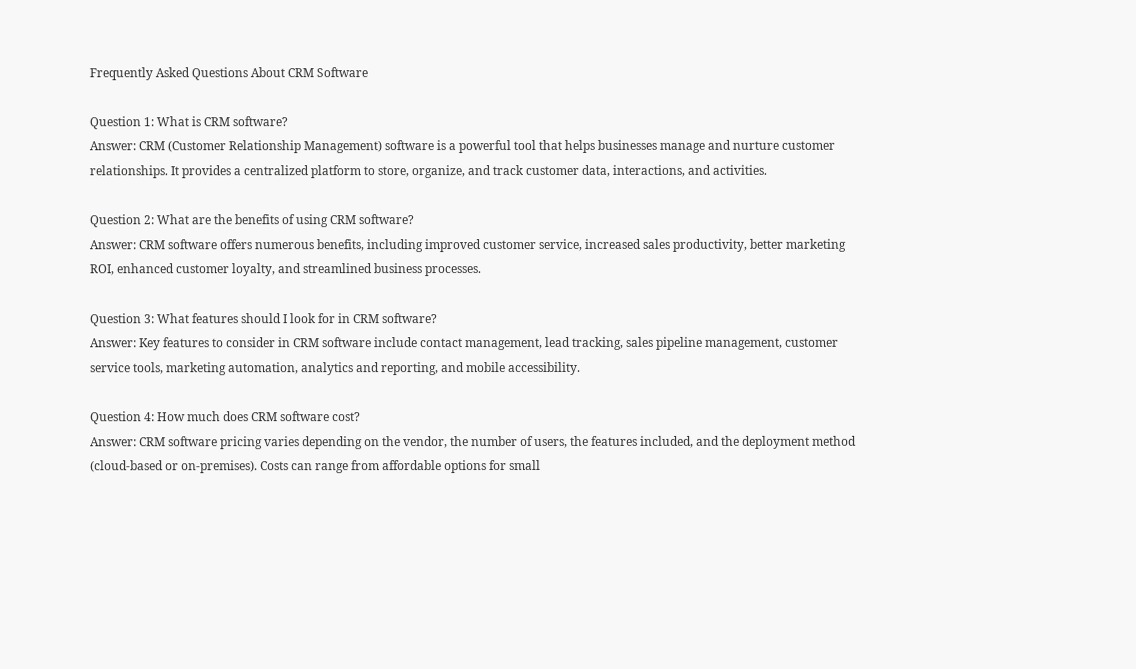Frequently Asked Questions About CRM Software

Question 1: What is CRM software?
Answer: CRM (Customer Relationship Management) software is a powerful tool that helps businesses manage and nurture customer relationships. It provides a centralized platform to store, organize, and track customer data, interactions, and activities.

Question 2: What are the benefits of using CRM software?
Answer: CRM software offers numerous benefits, including improved customer service, increased sales productivity, better marketing ROI, enhanced customer loyalty, and streamlined business processes.

Question 3: What features should I look for in CRM software?
Answer: Key features to consider in CRM software include contact management, lead tracking, sales pipeline management, customer service tools, marketing automation, analytics and reporting, and mobile accessibility.

Question 4: How much does CRM software cost?
Answer: CRM software pricing varies depending on the vendor, the number of users, the features included, and the deployment method (cloud-based or on-premises). Costs can range from affordable options for small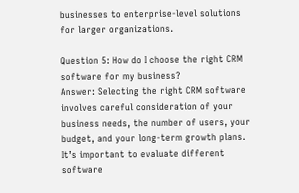businesses to enterprise-level solutions for larger organizations.

Question 5: How do I choose the right CRM software for my business?
Answer: Selecting the right CRM software involves careful consideration of your business needs, the number of users, your budget, and your long-term growth plans. It’s important to evaluate different software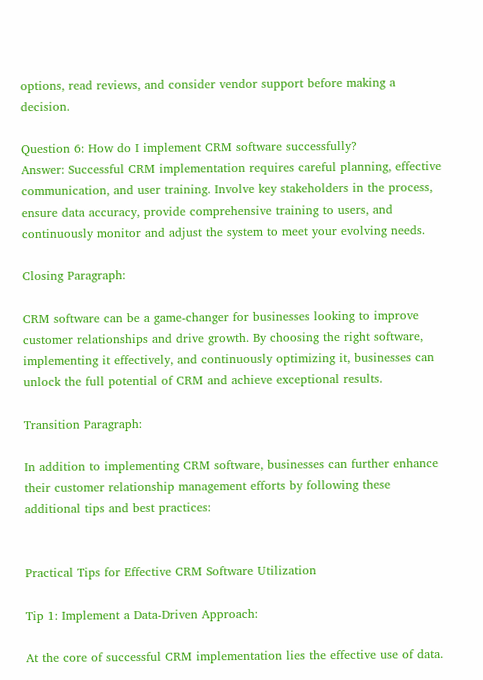options, read reviews, and consider vendor support before making a decision.

Question 6: How do I implement CRM software successfully?
Answer: Successful CRM implementation requires careful planning, effective communication, and user training. Involve key stakeholders in the process, ensure data accuracy, provide comprehensive training to users, and continuously monitor and adjust the system to meet your evolving needs.

Closing Paragraph:

CRM software can be a game-changer for businesses looking to improve customer relationships and drive growth. By choosing the right software, implementing it effectively, and continuously optimizing it, businesses can unlock the full potential of CRM and achieve exceptional results.

Transition Paragraph:

In addition to implementing CRM software, businesses can further enhance their customer relationship management efforts by following these additional tips and best practices:


Practical Tips for Effective CRM Software Utilization

Tip 1: Implement a Data-Driven Approach:

At the core of successful CRM implementation lies the effective use of data.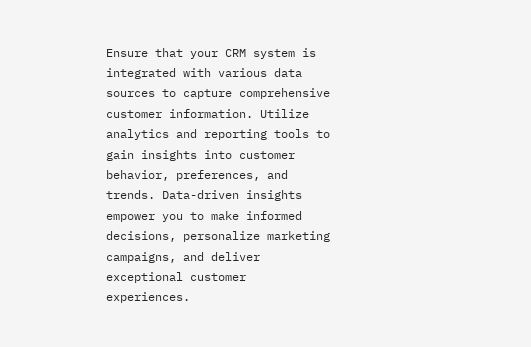Ensure that your CRM system is integrated with various data sources to capture comprehensive customer information. Utilize analytics and reporting tools to gain insights into customer behavior, preferences, and trends. Data-driven insights empower you to make informed decisions, personalize marketing campaigns, and deliver exceptional customer experiences.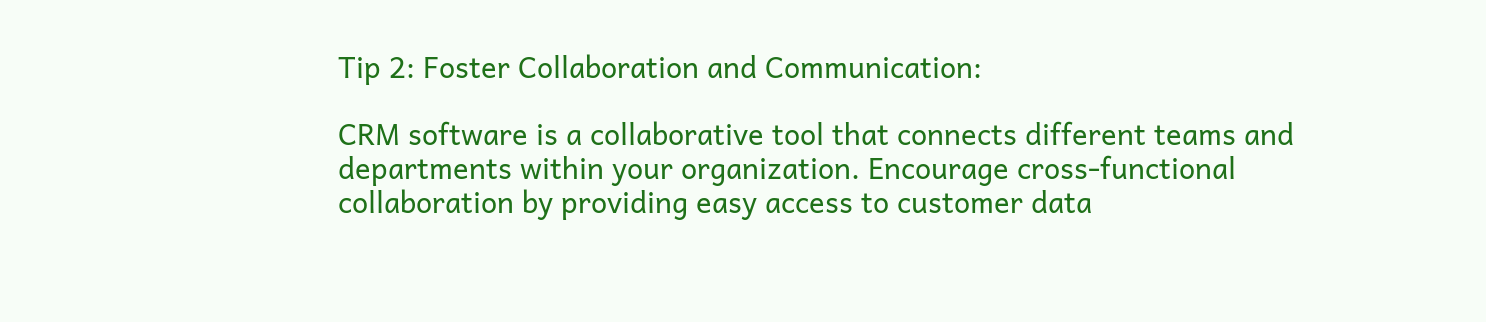Tip 2: Foster Collaboration and Communication:

CRM software is a collaborative tool that connects different teams and departments within your organization. Encourage cross-functional collaboration by providing easy access to customer data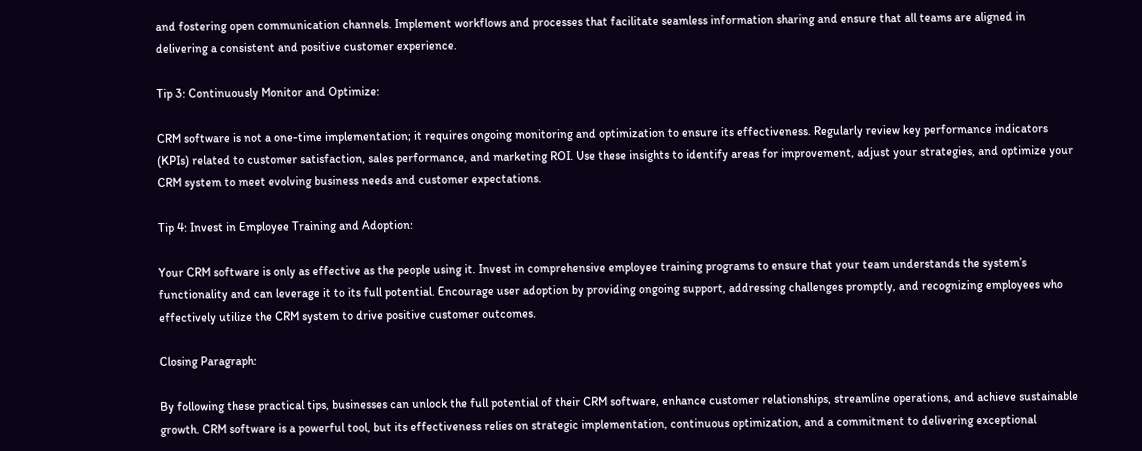and fostering open communication channels. Implement workflows and processes that facilitate seamless information sharing and ensure that all teams are aligned in delivering a consistent and positive customer experience.

Tip 3: Continuously Monitor and Optimize:

CRM software is not a one-time implementation; it requires ongoing monitoring and optimization to ensure its effectiveness. Regularly review key performance indicators (KPIs) related to customer satisfaction, sales performance, and marketing ROI. Use these insights to identify areas for improvement, adjust your strategies, and optimize your CRM system to meet evolving business needs and customer expectations.

Tip 4: Invest in Employee Training and Adoption:

Your CRM software is only as effective as the people using it. Invest in comprehensive employee training programs to ensure that your team understands the system’s functionality and can leverage it to its full potential. Encourage user adoption by providing ongoing support, addressing challenges promptly, and recognizing employees who effectively utilize the CRM system to drive positive customer outcomes.

Closing Paragraph:

By following these practical tips, businesses can unlock the full potential of their CRM software, enhance customer relationships, streamline operations, and achieve sustainable growth. CRM software is a powerful tool, but its effectiveness relies on strategic implementation, continuous optimization, and a commitment to delivering exceptional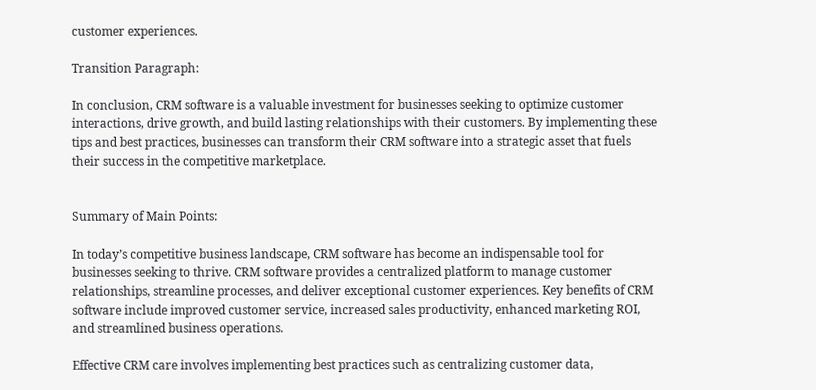customer experiences.

Transition Paragraph:

In conclusion, CRM software is a valuable investment for businesses seeking to optimize customer interactions, drive growth, and build lasting relationships with their customers. By implementing these tips and best practices, businesses can transform their CRM software into a strategic asset that fuels their success in the competitive marketplace.


Summary of Main Points:

In today’s competitive business landscape, CRM software has become an indispensable tool for businesses seeking to thrive. CRM software provides a centralized platform to manage customer relationships, streamline processes, and deliver exceptional customer experiences. Key benefits of CRM software include improved customer service, increased sales productivity, enhanced marketing ROI, and streamlined business operations.

Effective CRM care involves implementing best practices such as centralizing customer data,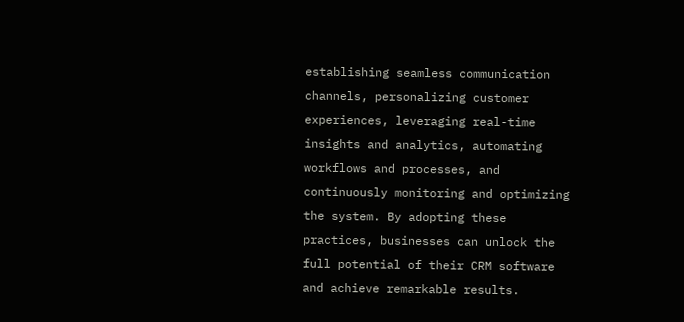establishing seamless communication channels, personalizing customer experiences, leveraging real-time insights and analytics, automating workflows and processes, and continuously monitoring and optimizing the system. By adopting these practices, businesses can unlock the full potential of their CRM software and achieve remarkable results.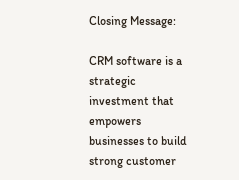Closing Message:

CRM software is a strategic investment that empowers businesses to build strong customer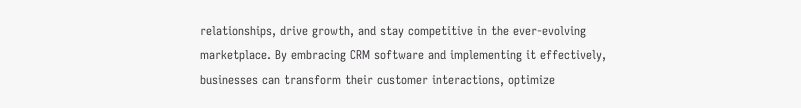relationships, drive growth, and stay competitive in the ever-evolving marketplace. By embracing CRM software and implementing it effectively, businesses can transform their customer interactions, optimize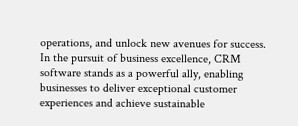operations, and unlock new avenues for success. In the pursuit of business excellence, CRM software stands as a powerful ally, enabling businesses to deliver exceptional customer experiences and achieve sustainable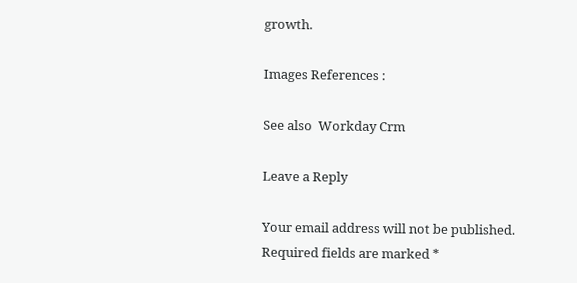growth.

Images References :

See also  Workday Crm

Leave a Reply

Your email address will not be published. Required fields are marked *